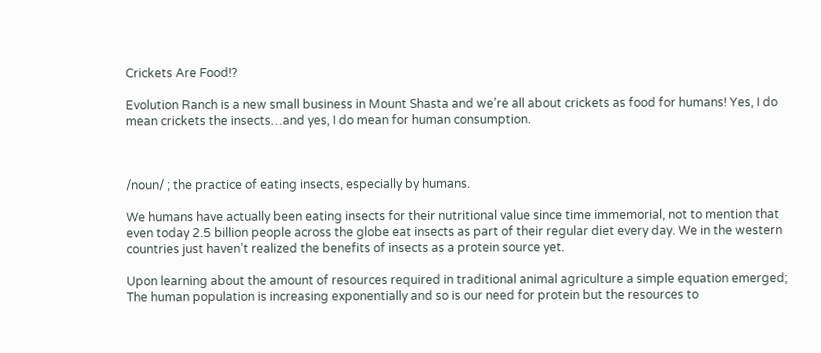Crickets Are Food!?

Evolution Ranch is a new small business in Mount Shasta and we’re all about crickets as food for humans! Yes, I do mean crickets the insects…and yes, I do mean for human consumption.



/noun/ ; the practice of eating insects, especially by humans.

We humans have actually been eating insects for their nutritional value since time immemorial, not to mention that even today 2.5 billion people across the globe eat insects as part of their regular diet every day. We in the western countries just haven’t realized the benefits of insects as a protein source yet.

Upon learning about the amount of resources required in traditional animal agriculture a simple equation emerged; The human population is increasing exponentially and so is our need for protein but the resources to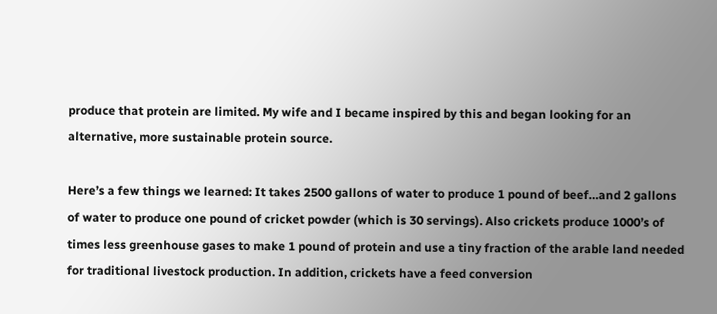produce that protein are limited. My wife and I became inspired by this and began looking for an alternative, more sustainable protein source.

Here’s a few things we learned: It takes 2500 gallons of water to produce 1 pound of beef…and 2 gallons of water to produce one pound of cricket powder (which is 30 servings). Also crickets produce 1000’s of times less greenhouse gases to make 1 pound of protein and use a tiny fraction of the arable land needed for traditional livestock production. In addition, crickets have a feed conversion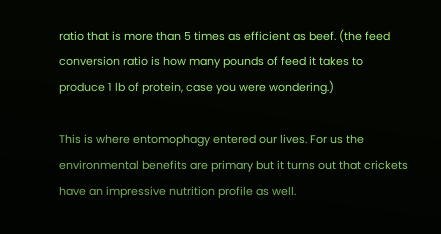ratio that is more than 5 times as efficient as beef. (the feed conversion ratio is how many pounds of feed it takes to produce 1 lb of protein, case you were wondering.)

This is where entomophagy entered our lives. For us the environmental benefits are primary but it turns out that crickets have an impressive nutrition profile as well.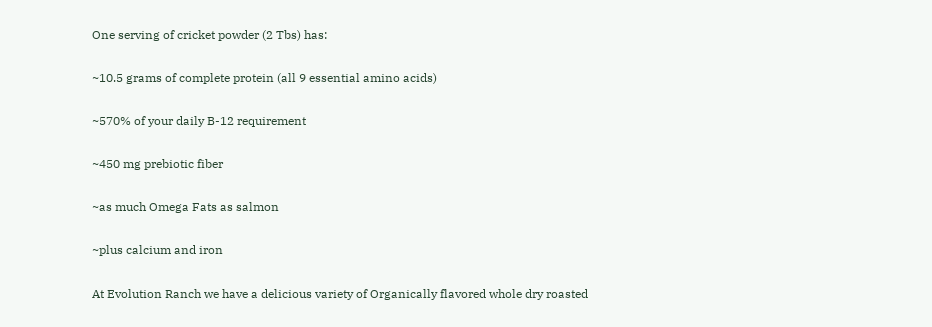One serving of cricket powder (2 Tbs) has:

~10.5 grams of complete protein (all 9 essential amino acids)

~570% of your daily B-12 requirement

~450 mg prebiotic fiber

~as much Omega Fats as salmon

~plus calcium and iron

At Evolution Ranch we have a delicious variety of Organically flavored whole dry roasted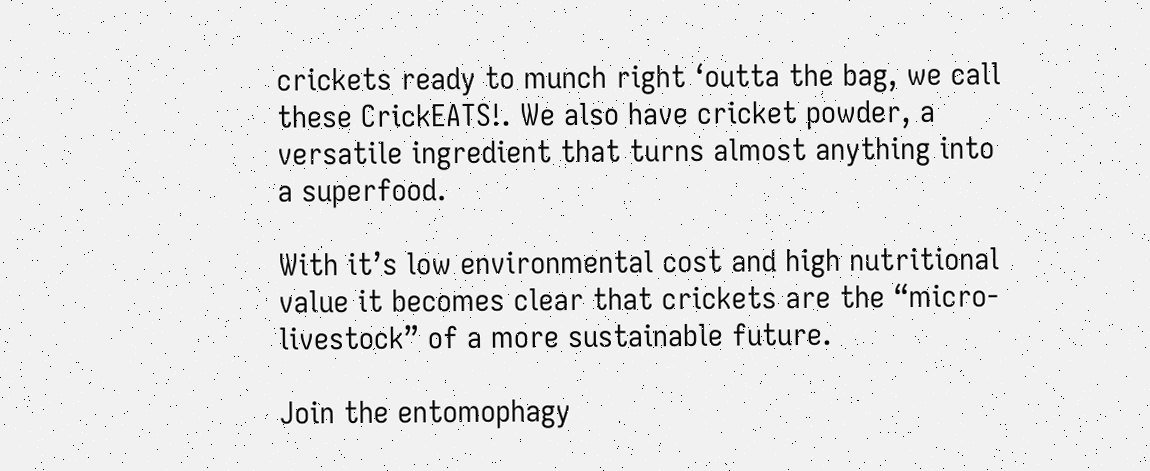crickets ready to munch right ‘outta the bag, we call these CrickEATS!. We also have cricket powder, a versatile ingredient that turns almost anything into a superfood.

With it’s low environmental cost and high nutritional value it becomes clear that crickets are the “micro-livestock” of a more sustainable future.

Join the entomophagy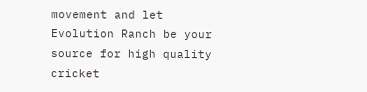movement and let Evolution Ranch be your source for high quality cricket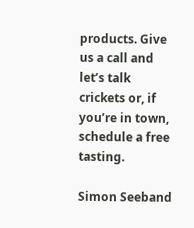products. Give us a call and let’s talk crickets or, if you’re in town, schedule a free tasting.

Simon Seeband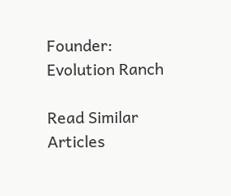Founder: Evolution Ranch

Read Similar Articles